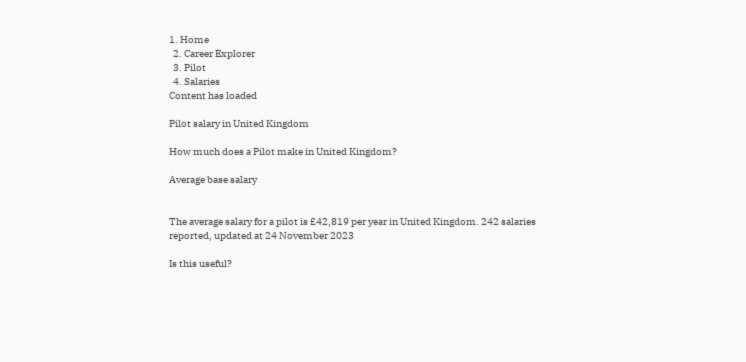1. Home
  2. Career Explorer
  3. Pilot
  4. Salaries
Content has loaded

Pilot salary in United Kingdom

How much does a Pilot make in United Kingdom?

Average base salary


The average salary for a pilot is £42,819 per year in United Kingdom. 242 salaries reported, updated at 24 November 2023

Is this useful?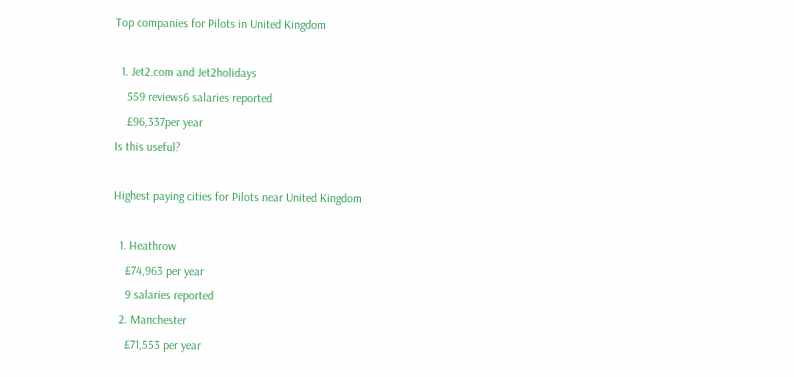Top companies for Pilots in United Kingdom

  1. Jet2.com and Jet2holidays
    559 reviews6 salaries reported
    £96,337per year
Is this useful?

Highest paying cities for Pilots near United Kingdom

  1. Heathrow
    £74,963 per year
    9 salaries reported
  2. Manchester
    £71,553 per year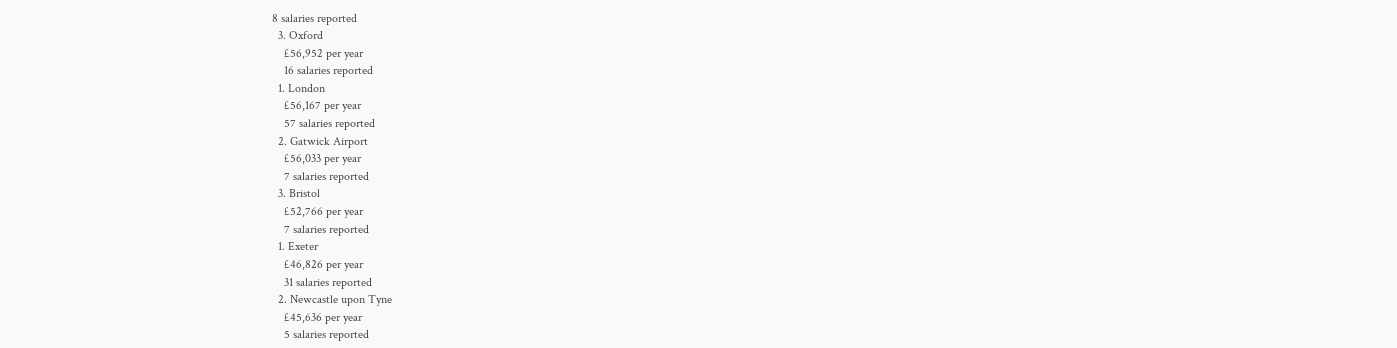8 salaries reported
  3. Oxford
    £56,952 per year
    16 salaries reported
  1. London
    £56,167 per year
    57 salaries reported
  2. Gatwick Airport
    £56,033 per year
    7 salaries reported
  3. Bristol
    £52,766 per year
    7 salaries reported
  1. Exeter
    £46,826 per year
    31 salaries reported
  2. Newcastle upon Tyne
    £45,636 per year
    5 salaries reported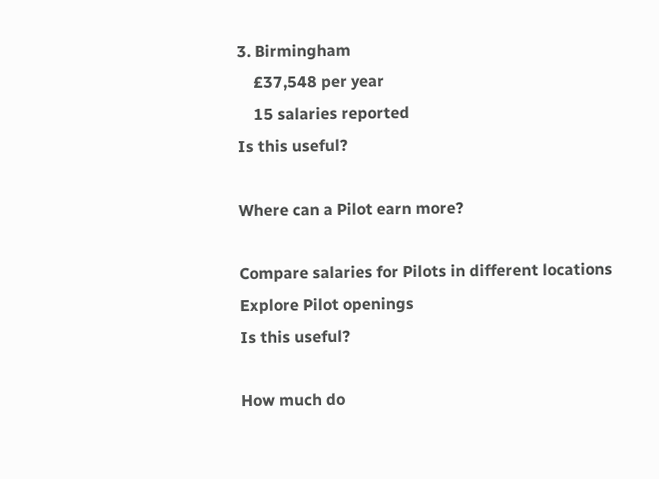3. Birmingham
    £37,548 per year
    15 salaries reported
Is this useful?

Where can a Pilot earn more?

Compare salaries for Pilots in different locations
Explore Pilot openings
Is this useful?

How much do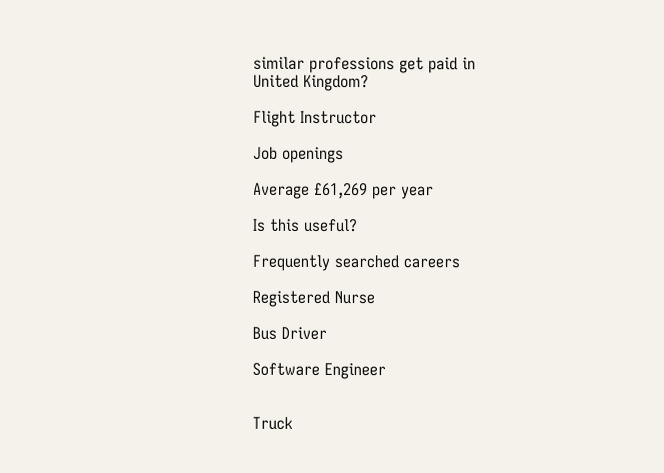similar professions get paid in United Kingdom?

Flight Instructor

Job openings

Average £61,269 per year

Is this useful?

Frequently searched careers

Registered Nurse

Bus Driver

Software Engineer


Truck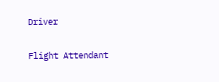Driver

Flight Attendant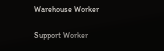Warehouse Worker

Support Worker